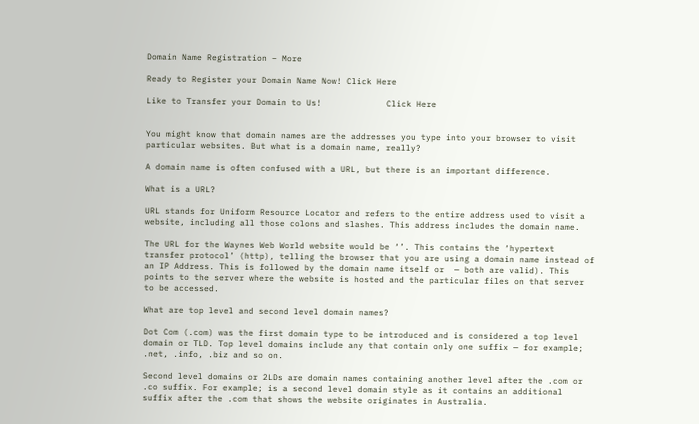Domain Name Registration – More

Ready to Register your Domain Name Now! Click Here

Like to Transfer your Domain to Us!             Click Here


You might know that domain names are the addresses you type into your browser to visit particular websites. But what is a domain name, really?

A domain name is often confused with a URL, but there is an important difference.

What is a URL?

URL stands for Uniform Resource Locator and refers to the entire address used to visit a website, including all those colons and slashes. This address includes the domain name.

The URL for the Waynes Web World website would be ‘’. This contains the ‘hypertext transfer protocol’ (http), telling the browser that you are using a domain name instead of an IP Address. This is followed by the domain name itself or  — both are valid). This points to the server where the website is hosted and the particular files on that server to be accessed.

What are top level and second level domain names?

Dot Com (.com) was the first domain type to be introduced and is considered a top level domain or TLD. Top level domains include any that contain only one suffix — for example; .net, .info, .biz and so on.

Second level domains or 2LDs are domain names containing another level after the .com or .co suffix. For example; is a second level domain style as it contains an additional suffix after the .com that shows the website originates in Australia.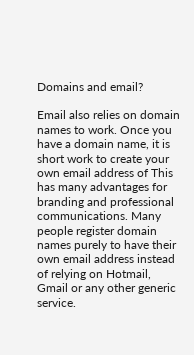Domains and email?

Email also relies on domain names to work. Once you have a domain name, it is short work to create your own email address of This has many advantages for branding and professional communications. Many people register domain names purely to have their own email address instead of relying on Hotmail, Gmail or any other generic service.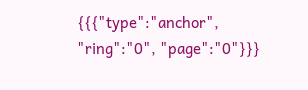{{{"type":"anchor", "ring":"0", "page":"0"}}}